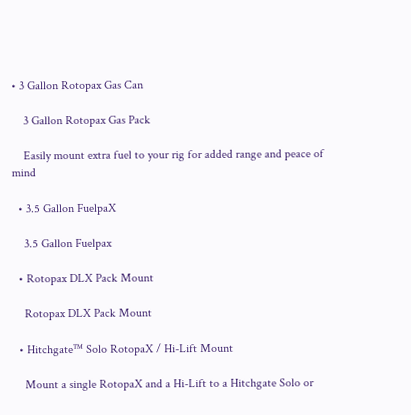• 3 Gallon Rotopax Gas Can

    3 Gallon Rotopax Gas Pack

    Easily mount extra fuel to your rig for added range and peace of mind

  • 3.5 Gallon FuelpaX

    3.5 Gallon Fuelpax

  • Rotopax DLX Pack Mount

    Rotopax DLX Pack Mount

  • Hitchgate™ Solo RotopaX / Hi-Lift Mount

    Mount a single RotopaX and a Hi-Lift to a Hitchgate Solo or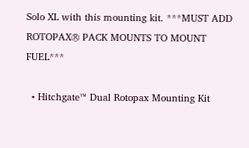Solo XL with this mounting kit. ***MUST ADD ROTOPAX® PACK MOUNTS TO MOUNT FUEL***

  • Hitchgate™ Dual Rotopax Mounting Kit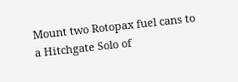Mount two Rotopax fuel cans to a Hitchgate Solo of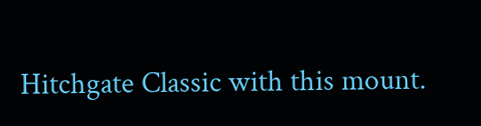Hitchgate Classic with this mount.